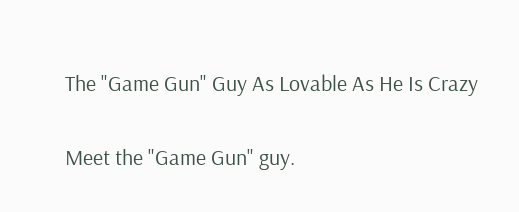The "Game Gun" Guy As Lovable As He Is Crazy

Meet the "Game Gun" guy.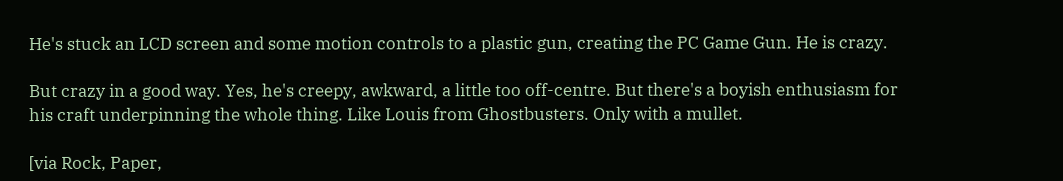He's stuck an LCD screen and some motion controls to a plastic gun, creating the PC Game Gun. He is crazy.

But crazy in a good way. Yes, he's creepy, awkward, a little too off-centre. But there's a boyish enthusiasm for his craft underpinning the whole thing. Like Louis from Ghostbusters. Only with a mullet.

[via Rock, Paper,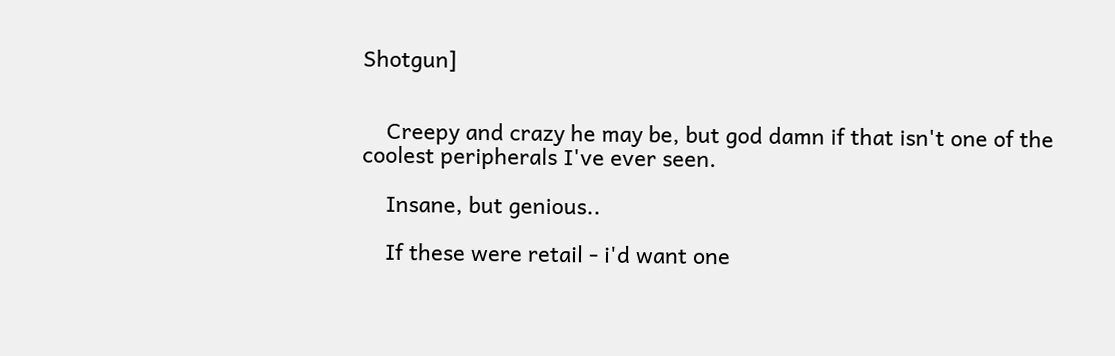Shotgun]


    Creepy and crazy he may be, but god damn if that isn't one of the coolest peripherals I've ever seen.

    Insane, but genious..

    If these were retail - i'd want one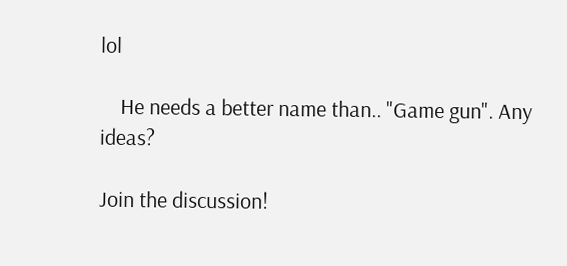lol

    He needs a better name than.. "Game gun". Any ideas?

Join the discussion!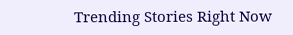Trending Stories Right Now